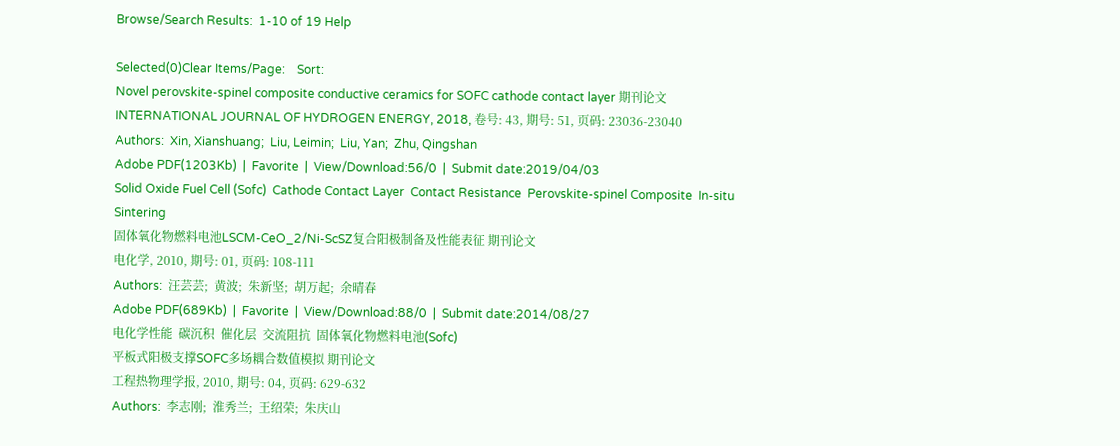Browse/Search Results:  1-10 of 19 Help

Selected(0)Clear Items/Page:    Sort:
Novel perovskite-spinel composite conductive ceramics for SOFC cathode contact layer 期刊论文
INTERNATIONAL JOURNAL OF HYDROGEN ENERGY, 2018, 卷号: 43, 期号: 51, 页码: 23036-23040
Authors:  Xin, Xianshuang;  Liu, Leimin;  Liu, Yan;  Zhu, Qingshan
Adobe PDF(1203Kb)  |  Favorite  |  View/Download:56/0  |  Submit date:2019/04/03
Solid Oxide Fuel Cell (Sofc)  Cathode Contact Layer  Contact Resistance  Perovskite-spinel Composite  In-situ Sintering
固体氧化物燃料电池LSCM-CeO_2/Ni-ScSZ复合阳极制备及性能表征 期刊论文
电化学, 2010, 期号: 01, 页码: 108-111
Authors:  汪芸芸;  黄波;  朱新坚;  胡万起;  余晴春
Adobe PDF(689Kb)  |  Favorite  |  View/Download:88/0  |  Submit date:2014/08/27
电化学性能  碳沉积  催化层  交流阻抗  固体氧化物燃料电池(Sofc)
平板式阳极支撑SOFC多场耦合数值模拟 期刊论文
工程热物理学报, 2010, 期号: 04, 页码: 629-632
Authors:  李志刚;  淮秀兰;  王绍荣;  朱庆山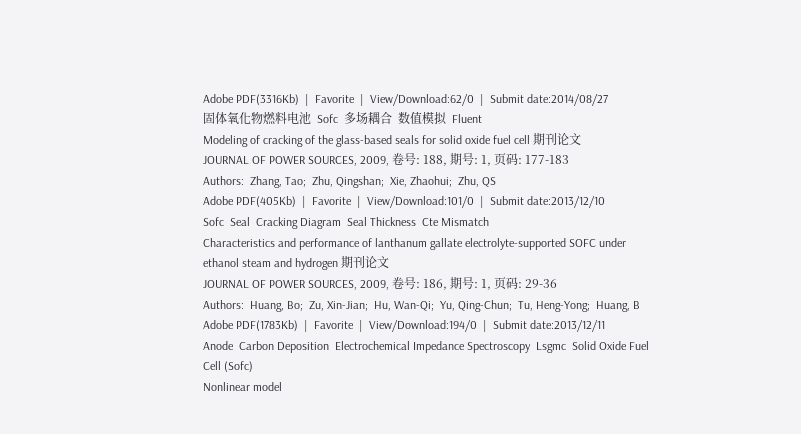Adobe PDF(3316Kb)  |  Favorite  |  View/Download:62/0  |  Submit date:2014/08/27
固体氧化物燃料电池  Sofc  多场耦合  数值模拟  Fluent
Modeling of cracking of the glass-based seals for solid oxide fuel cell 期刊论文
JOURNAL OF POWER SOURCES, 2009, 卷号: 188, 期号: 1, 页码: 177-183
Authors:  Zhang, Tao;  Zhu, Qingshan;  Xie, Zhaohui;  Zhu, QS
Adobe PDF(405Kb)  |  Favorite  |  View/Download:101/0  |  Submit date:2013/12/10
Sofc  Seal  Cracking Diagram  Seal Thickness  Cte Mismatch
Characteristics and performance of lanthanum gallate electrolyte-supported SOFC under ethanol steam and hydrogen 期刊论文
JOURNAL OF POWER SOURCES, 2009, 卷号: 186, 期号: 1, 页码: 29-36
Authors:  Huang, Bo;  Zu, Xin-Jian;  Hu, Wan-Qi;  Yu, Qing-Chun;  Tu, Heng-Yong;  Huang, B
Adobe PDF(1783Kb)  |  Favorite  |  View/Download:194/0  |  Submit date:2013/12/11
Anode  Carbon Deposition  Electrochemical Impedance Spectroscopy  Lsgmc  Solid Oxide Fuel Cell (Sofc)
Nonlinear model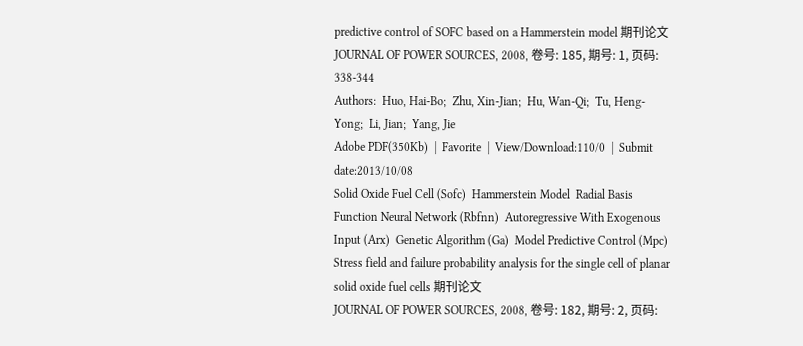predictive control of SOFC based on a Hammerstein model 期刊论文
JOURNAL OF POWER SOURCES, 2008, 卷号: 185, 期号: 1, 页码: 338-344
Authors:  Huo, Hai-Bo;  Zhu, Xin-Jian;  Hu, Wan-Qi;  Tu, Heng-Yong;  Li, Jian;  Yang, Jie
Adobe PDF(350Kb)  |  Favorite  |  View/Download:110/0  |  Submit date:2013/10/08
Solid Oxide Fuel Cell (Sofc)  Hammerstein Model  Radial Basis Function Neural Network (Rbfnn)  Autoregressive With Exogenous Input (Arx)  Genetic Algorithm (Ga)  Model Predictive Control (Mpc)
Stress field and failure probability analysis for the single cell of planar solid oxide fuel cells 期刊论文
JOURNAL OF POWER SOURCES, 2008, 卷号: 182, 期号: 2, 页码: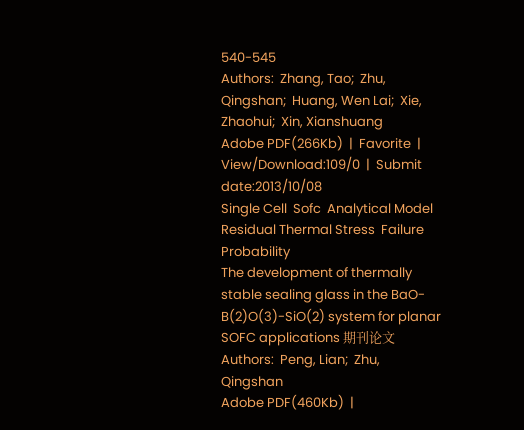540-545
Authors:  Zhang, Tao;  Zhu, Qingshan;  Huang, Wen Lai;  Xie, Zhaohui;  Xin, Xianshuang
Adobe PDF(266Kb)  |  Favorite  |  View/Download:109/0  |  Submit date:2013/10/08
Single Cell  Sofc  Analytical Model  Residual Thermal Stress  Failure Probability
The development of thermally stable sealing glass in the BaO-B(2)O(3)-SiO(2) system for planar SOFC applications 期刊论文
Authors:  Peng, Lian;  Zhu, Qingshan
Adobe PDF(460Kb)  |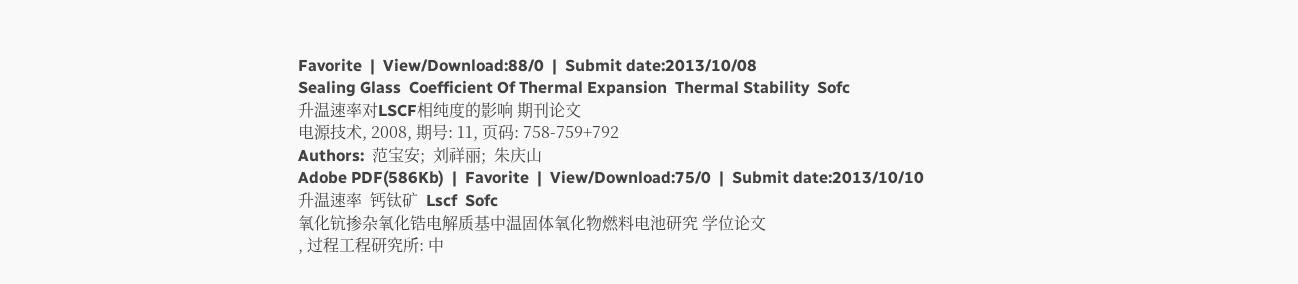Favorite  |  View/Download:88/0  |  Submit date:2013/10/08
Sealing Glass  Coefficient Of Thermal Expansion  Thermal Stability  Sofc
升温速率对LSCF相纯度的影响 期刊论文
电源技术, 2008, 期号: 11, 页码: 758-759+792
Authors:  范宝安;  刘祥丽;  朱庆山
Adobe PDF(586Kb)  |  Favorite  |  View/Download:75/0  |  Submit date:2013/10/10
升温速率  钙钛矿  Lscf  Sofc
氧化钪掺杂氧化锆电解质基中温固体氧化物燃料电池研究 学位论文
, 过程工程研究所: 中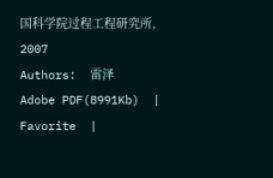国科学院过程工程研究所, 2007
Authors:  雷泽
Adobe PDF(8991Kb)  |  Favorite  |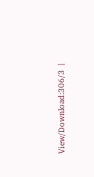View/Download:306/3  |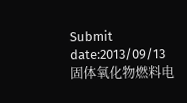Submit date:2013/09/13
固体氧化物燃料电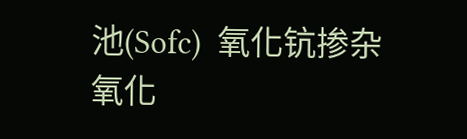池(Sofc)  氧化钪掺杂氧化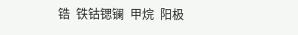锆  铁钴锶镧  甲烷  阳极